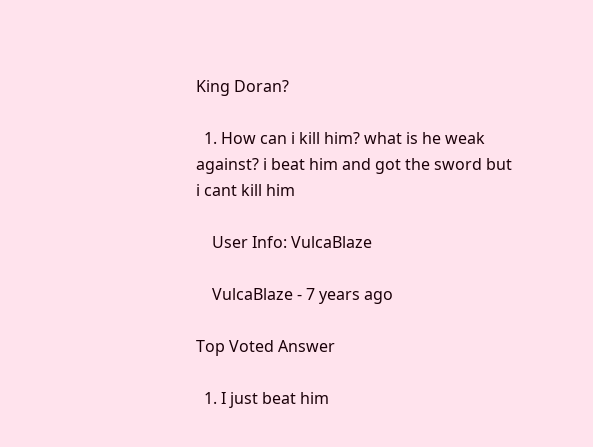King Doran?

  1. How can i kill him? what is he weak against? i beat him and got the sword but i cant kill him

    User Info: VulcaBlaze

    VulcaBlaze - 7 years ago

Top Voted Answer

  1. I just beat him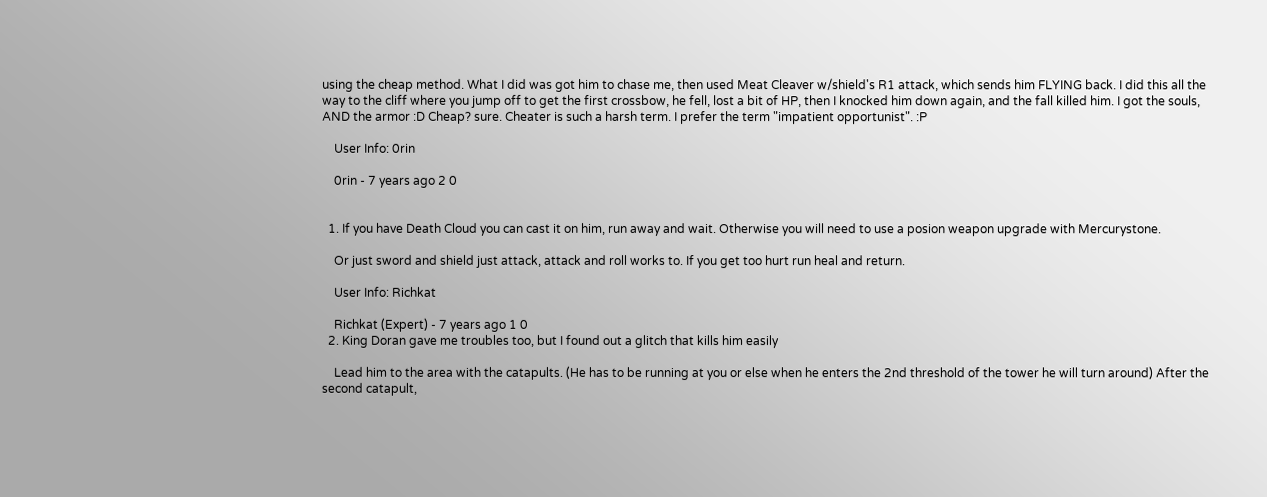using the cheap method. What I did was got him to chase me, then used Meat Cleaver w/shield's R1 attack, which sends him FLYING back. I did this all the way to the cliff where you jump off to get the first crossbow, he fell, lost a bit of HP, then I knocked him down again, and the fall killed him. I got the souls, AND the armor :D Cheap? sure. Cheater is such a harsh term. I prefer the term "impatient opportunist". :P

    User Info: 0rin

    0rin - 7 years ago 2 0


  1. If you have Death Cloud you can cast it on him, run away and wait. Otherwise you will need to use a posion weapon upgrade with Mercurystone.

    Or just sword and shield just attack, attack and roll works to. If you get too hurt run heal and return.

    User Info: Richkat

    Richkat (Expert) - 7 years ago 1 0
  2. King Doran gave me troubles too, but I found out a glitch that kills him easily

    Lead him to the area with the catapults. (He has to be running at you or else when he enters the 2nd threshold of the tower he will turn around) After the second catapult,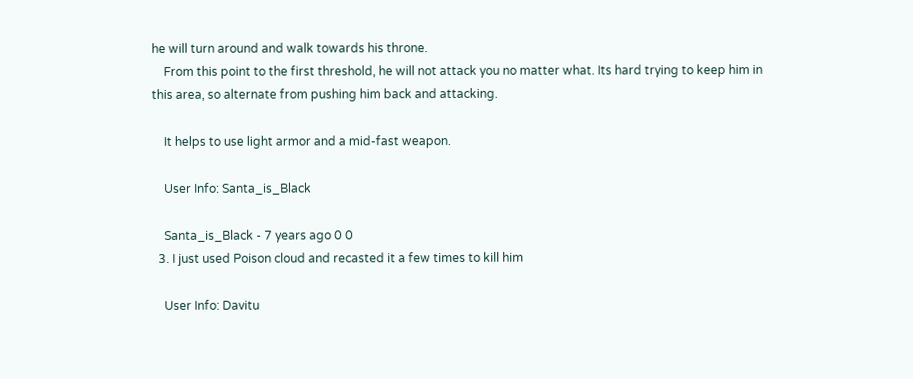he will turn around and walk towards his throne.
    From this point to the first threshold, he will not attack you no matter what. Its hard trying to keep him in this area, so alternate from pushing him back and attacking.

    It helps to use light armor and a mid-fast weapon.

    User Info: Santa_is_Black

    Santa_is_Black - 7 years ago 0 0
  3. I just used Poison cloud and recasted it a few times to kill him

    User Info: Davitu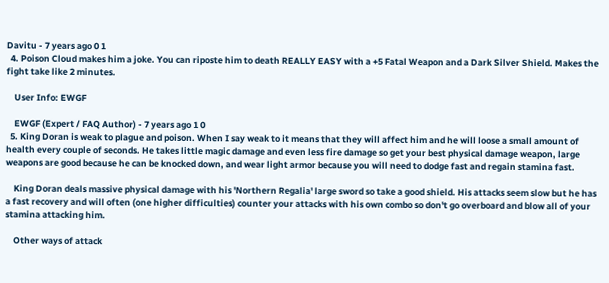Davitu - 7 years ago 0 1
  4. Poison Cloud makes him a joke. You can riposte him to death REALLY EASY with a +5 Fatal Weapon and a Dark Silver Shield. Makes the fight take like 2 minutes.

    User Info: EWGF

    EWGF (Expert / FAQ Author) - 7 years ago 1 0
  5. King Doran is weak to plague and poison. When I say weak to it means that they will affect him and he will loose a small amount of health every couple of seconds. He takes little magic damage and even less fire damage so get your best physical damage weapon, large weapons are good because he can be knocked down, and wear light armor because you will need to dodge fast and regain stamina fast.

    King Doran deals massive physical damage with his 'Northern Regalia' large sword so take a good shield. His attacks seem slow but he has a fast recovery and will often (one higher difficulties) counter your attacks with his own combo so don't go overboard and blow all of your stamina attacking him.

    Other ways of attack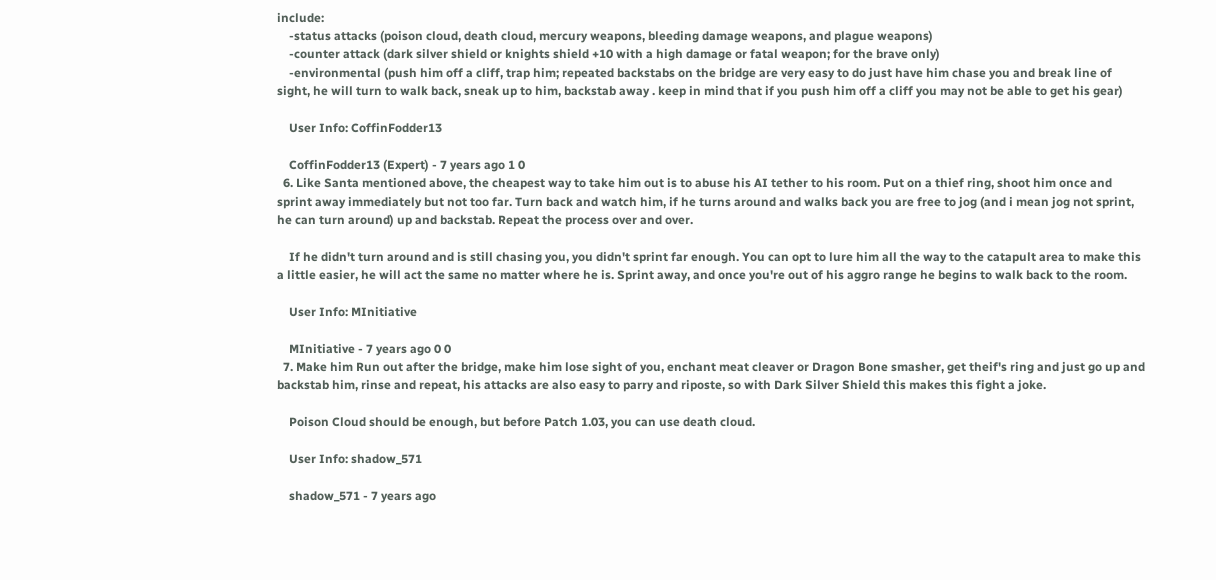include:
    -status attacks (poison cloud, death cloud, mercury weapons, bleeding damage weapons, and plague weapons)
    -counter attack (dark silver shield or knights shield +10 with a high damage or fatal weapon; for the brave only)
    -environmental (push him off a cliff, trap him; repeated backstabs on the bridge are very easy to do just have him chase you and break line of sight, he will turn to walk back, sneak up to him, backstab away . keep in mind that if you push him off a cliff you may not be able to get his gear)

    User Info: CoffinFodder13

    CoffinFodder13 (Expert) - 7 years ago 1 0
  6. Like Santa mentioned above, the cheapest way to take him out is to abuse his AI tether to his room. Put on a thief ring, shoot him once and sprint away immediately but not too far. Turn back and watch him, if he turns around and walks back you are free to jog (and i mean jog not sprint, he can turn around) up and backstab. Repeat the process over and over.

    If he didn't turn around and is still chasing you, you didn't sprint far enough. You can opt to lure him all the way to the catapult area to make this a little easier, he will act the same no matter where he is. Sprint away, and once you're out of his aggro range he begins to walk back to the room.

    User Info: MInitiative

    MInitiative - 7 years ago 0 0
  7. Make him Run out after the bridge, make him lose sight of you, enchant meat cleaver or Dragon Bone smasher, get theif's ring and just go up and backstab him, rinse and repeat, his attacks are also easy to parry and riposte, so with Dark Silver Shield this makes this fight a joke.

    Poison Cloud should be enough, but before Patch 1.03, you can use death cloud.

    User Info: shadow_571

    shadow_571 - 7 years ago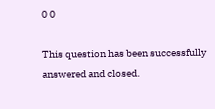0 0

This question has been successfully answered and closed.